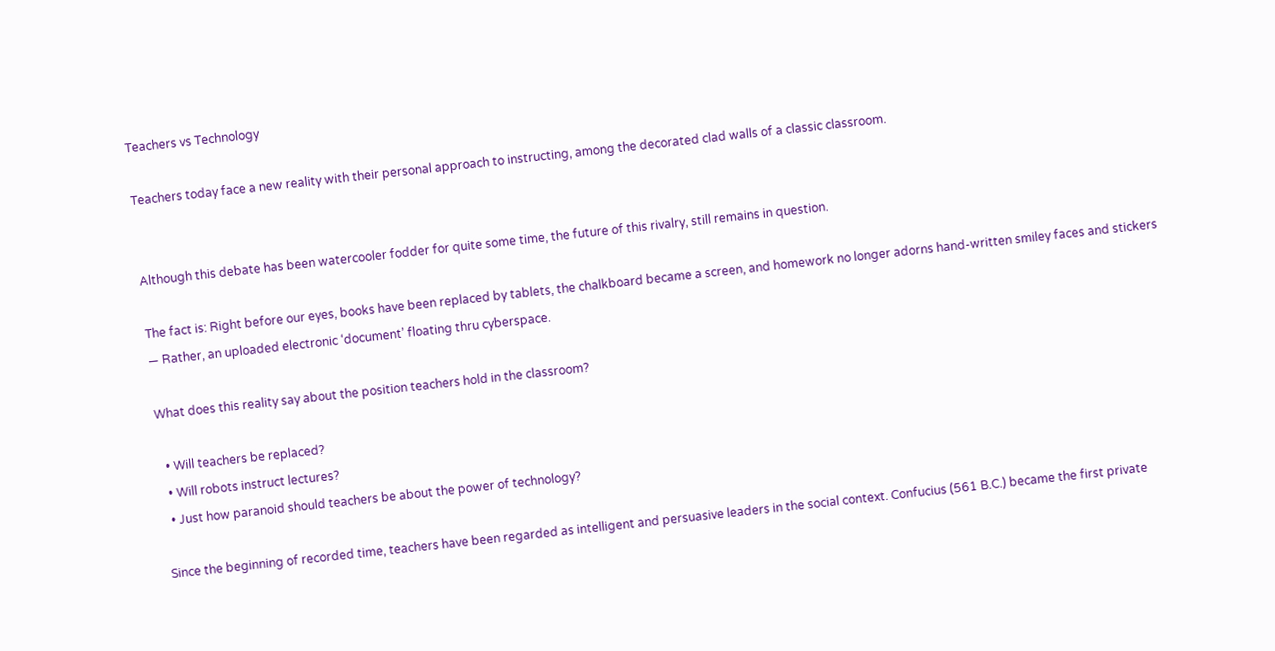Teachers vs Technology

Teachers today face a new reality with their personal approach to instructing, among the decorated clad walls of a classic classroom.


Although this debate has been watercooler fodder for quite some time, the future of this rivalry, still remains in question.

The fact is: Right before our eyes, books have been replaced by tablets, the chalkboard became a screen, and homework no longer adorns hand-written smiley faces and stickers — Rather, an uploaded electronic ‘document’ floating thru cyberspace.

What does this reality say about the position teachers hold in the classroom?

  • Will teachers be replaced?
  • Will robots instruct lectures?
  • Just how paranoid should teachers be about the power of technology?

Since the beginning of recorded time, teachers have been regarded as intelligent and persuasive leaders in the social context. Confucius (561 B.C.) became the first private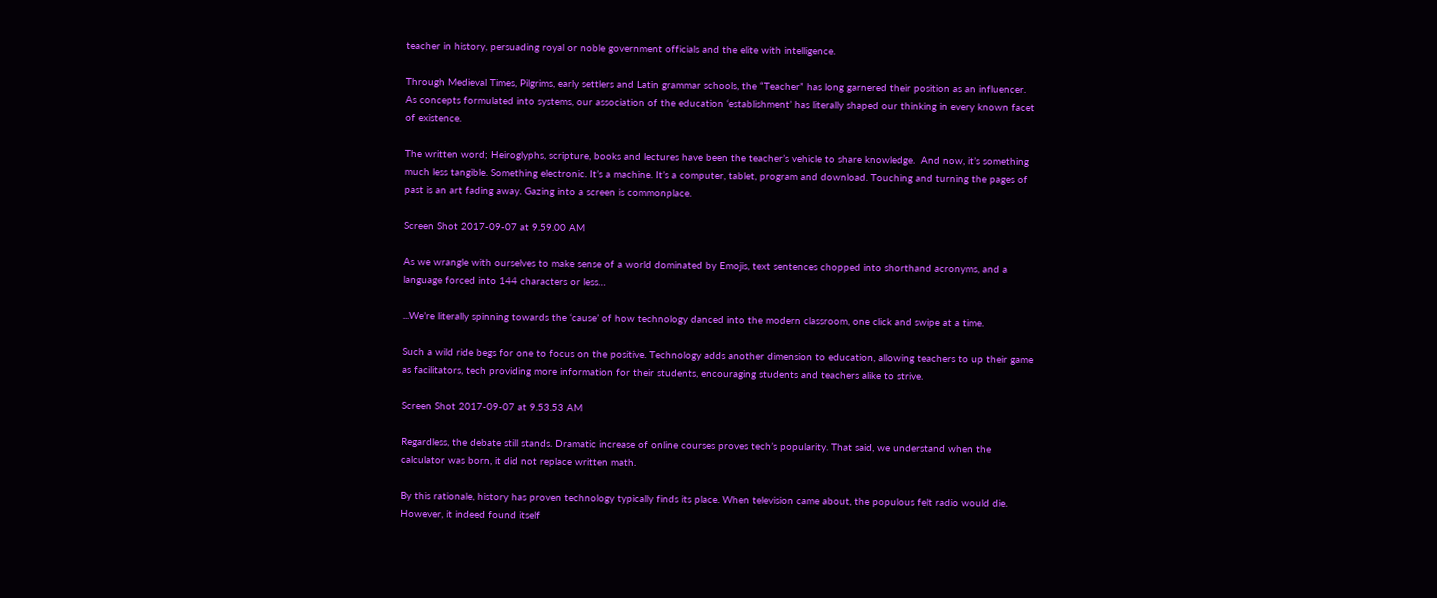teacher in history, persuading royal or noble government officials and the elite with intelligence.

Through Medieval Times, Pilgrims, early settlers and Latin grammar schools, the “Teacher” has long garnered their position as an influencer. As concepts formulated into systems, our association of the education ‘establishment’ has literally shaped our thinking in every known facet of existence.

The written word; Heiroglyphs, scripture, books and lectures have been the teacher’s vehicle to share knowledge.  And now, it’s something much less tangible. Something electronic. It’s a machine. It’s a computer, tablet, program and download. Touching and turning the pages of past is an art fading away. Gazing into a screen is commonplace.

Screen Shot 2017-09-07 at 9.59.00 AM

As we wrangle with ourselves to make sense of a world dominated by Emojis, text sentences chopped into shorthand acronyms, and a language forced into 144 characters or less…

...We’re literally spinning towards the ‘cause’ of how technology danced into the modern classroom, one click and swipe at a time.

Such a wild ride begs for one to focus on the positive. Technology adds another dimension to education, allowing teachers to up their game as facilitators, tech providing more information for their students, encouraging students and teachers alike to strive.

Screen Shot 2017-09-07 at 9.53.53 AM

Regardless, the debate still stands. Dramatic increase of online courses proves tech’s popularity. That said, we understand when the calculator was born, it did not replace written math.

By this rationale, history has proven technology typically finds its place. When television came about, the populous felt radio would die. However, it indeed found itself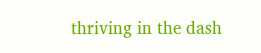thriving in the dash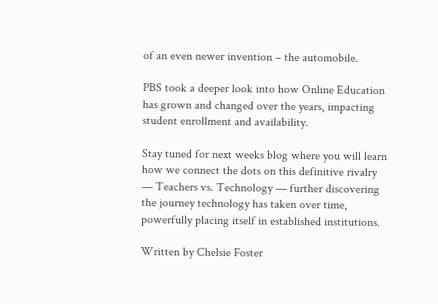of an even newer invention – the automobile.

PBS took a deeper look into how Online Education has grown and changed over the years, impacting student enrollment and availability.

Stay tuned for next weeks blog where you will learn how we connect the dots on this definitive rivalry — Teachers vs. Technology — further discovering the journey technology has taken over time, powerfully placing itself in established institutions.

Written by Chelsie Foster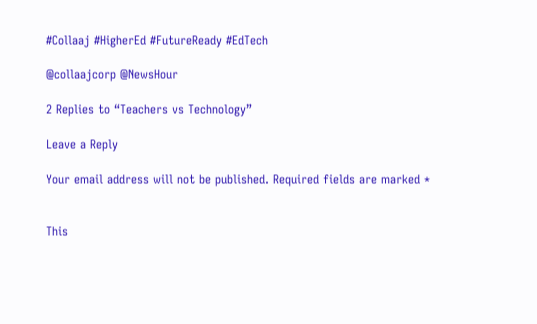#Collaaj #HigherEd #FutureReady #EdTech

@collaajcorp @NewsHour

2 Replies to “Teachers vs Technology”

Leave a Reply

Your email address will not be published. Required fields are marked *


This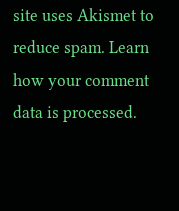site uses Akismet to reduce spam. Learn how your comment data is processed.